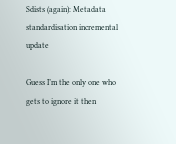Sdists (again): Metadata standardisation incremental update

Guess I’m the only one who gets to ignore it then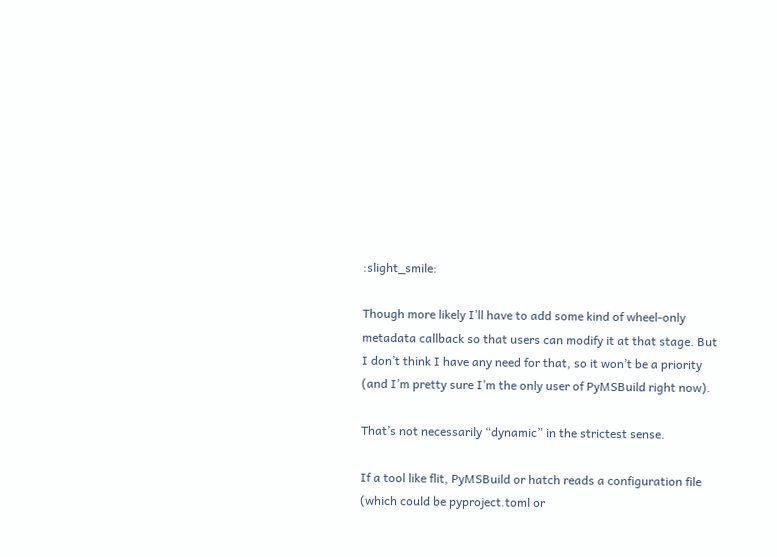:slight_smile:

Though more likely I’ll have to add some kind of wheel-only metadata callback so that users can modify it at that stage. But I don’t think I have any need for that, so it won’t be a priority (and I’m pretty sure I’m the only user of PyMSBuild right now).

That’s not necessarily “dynamic” in the strictest sense.

If a tool like flit, PyMSBuild or hatch reads a configuration file (which could be pyproject.toml or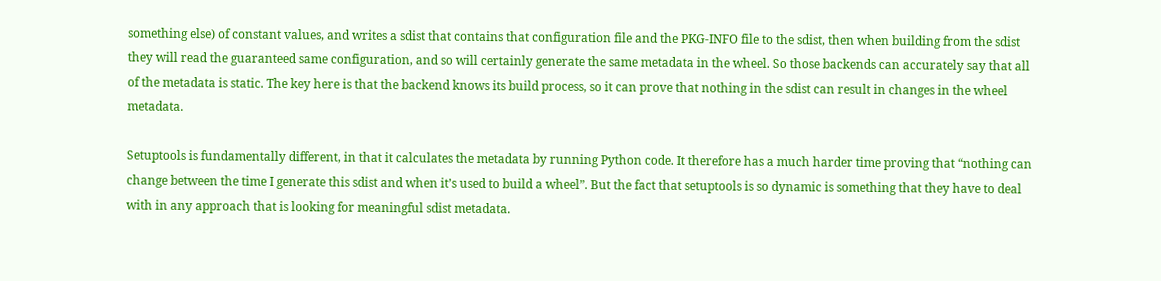something else) of constant values, and writes a sdist that contains that configuration file and the PKG-INFO file to the sdist, then when building from the sdist they will read the guaranteed same configuration, and so will certainly generate the same metadata in the wheel. So those backends can accurately say that all of the metadata is static. The key here is that the backend knows its build process, so it can prove that nothing in the sdist can result in changes in the wheel metadata.

Setuptools is fundamentally different, in that it calculates the metadata by running Python code. It therefore has a much harder time proving that “nothing can change between the time I generate this sdist and when it’s used to build a wheel”. But the fact that setuptools is so dynamic is something that they have to deal with in any approach that is looking for meaningful sdist metadata.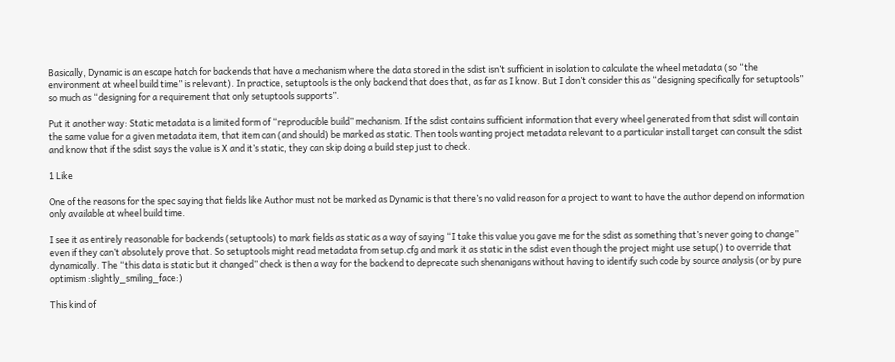Basically, Dynamic is an escape hatch for backends that have a mechanism where the data stored in the sdist isn’t sufficient in isolation to calculate the wheel metadata (so “the environment at wheel build time” is relevant). In practice, setuptools is the only backend that does that, as far as I know. But I don’t consider this as “designing specifically for setuptools” so much as “designing for a requirement that only setuptools supports”.

Put it another way: Static metadata is a limited form of “reproducible build” mechanism. If the sdist contains sufficient information that every wheel generated from that sdist will contain the same value for a given metadata item, that item can (and should) be marked as static. Then tools wanting project metadata relevant to a particular install target can consult the sdist and know that if the sdist says the value is X and it’s static, they can skip doing a build step just to check.

1 Like

One of the reasons for the spec saying that fields like Author must not be marked as Dynamic is that there’s no valid reason for a project to want to have the author depend on information only available at wheel build time.

I see it as entirely reasonable for backends (setuptools) to mark fields as static as a way of saying “I take this value you gave me for the sdist as something that’s never going to change” even if they can’t absolutely prove that. So setuptools might read metadata from setup.cfg and mark it as static in the sdist even though the project might use setup() to override that dynamically. The “this data is static but it changed” check is then a way for the backend to deprecate such shenanigans without having to identify such code by source analysis (or by pure optimism :slightly_smiling_face:)

This kind of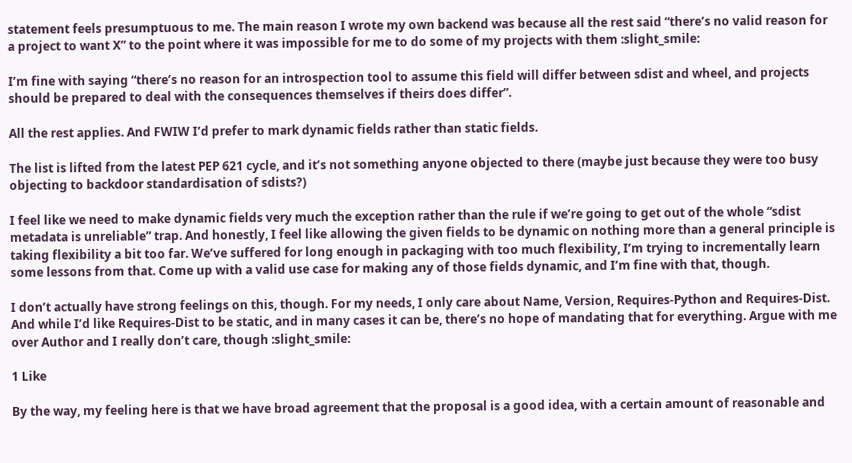statement feels presumptuous to me. The main reason I wrote my own backend was because all the rest said “there’s no valid reason for a project to want X” to the point where it was impossible for me to do some of my projects with them :slight_smile:

I’m fine with saying “there’s no reason for an introspection tool to assume this field will differ between sdist and wheel, and projects should be prepared to deal with the consequences themselves if theirs does differ”.

All the rest applies. And FWIW I’d prefer to mark dynamic fields rather than static fields.

The list is lifted from the latest PEP 621 cycle, and it’s not something anyone objected to there (maybe just because they were too busy objecting to backdoor standardisation of sdists?)

I feel like we need to make dynamic fields very much the exception rather than the rule if we’re going to get out of the whole “sdist metadata is unreliable” trap. And honestly, I feel like allowing the given fields to be dynamic on nothing more than a general principle is taking flexibility a bit too far. We’ve suffered for long enough in packaging with too much flexibility, I’m trying to incrementally learn some lessons from that. Come up with a valid use case for making any of those fields dynamic, and I’m fine with that, though.

I don’t actually have strong feelings on this, though. For my needs, I only care about Name, Version, Requires-Python and Requires-Dist. And while I’d like Requires-Dist to be static, and in many cases it can be, there’s no hope of mandating that for everything. Argue with me over Author and I really don’t care, though :slight_smile:

1 Like

By the way, my feeling here is that we have broad agreement that the proposal is a good idea, with a certain amount of reasonable and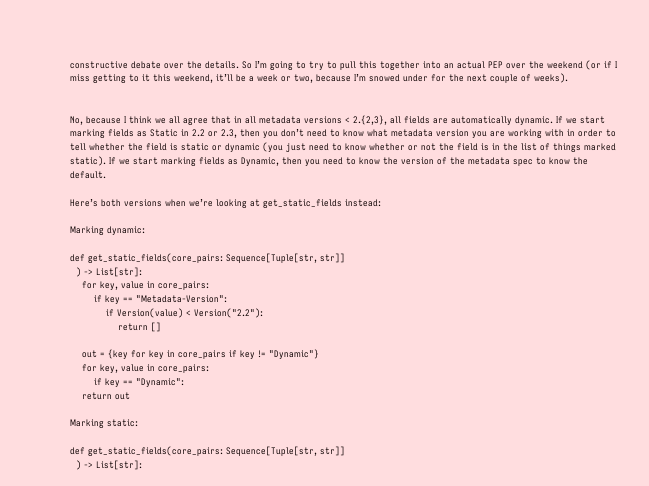constructive debate over the details. So I’m going to try to pull this together into an actual PEP over the weekend (or if I miss getting to it this weekend, it’ll be a week or two, because I’m snowed under for the next couple of weeks).


No, because I think we all agree that in all metadata versions < 2.{2,3}, all fields are automatically dynamic. If we start marking fields as Static in 2.2 or 2.3, then you don’t need to know what metadata version you are working with in order to tell whether the field is static or dynamic (you just need to know whether or not the field is in the list of things marked static). If we start marking fields as Dynamic, then you need to know the version of the metadata spec to know the default.

Here’s both versions when we’re looking at get_static_fields instead:

Marking dynamic:

def get_static_fields(core_pairs: Sequence[Tuple[str, str]]
  ) -> List[str]:
    for key, value in core_pairs:
        if key == "Metadata-Version":
            if Version(value) < Version("2.2"):
                return []

    out = {key for key in core_pairs if key != "Dynamic"}
    for key, value in core_pairs:
        if key == "Dynamic":
    return out

Marking static:

def get_static_fields(core_pairs: Sequence[Tuple[str, str]]
  ) -> List[str]: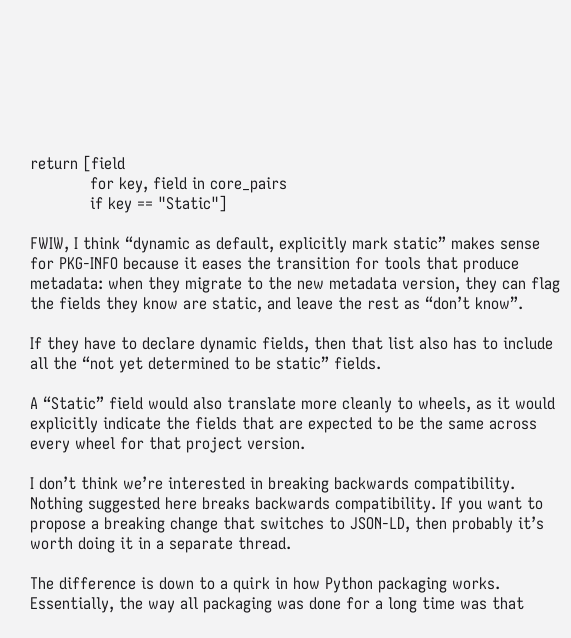return [field
            for key, field in core_pairs
            if key == "Static"]

FWIW, I think “dynamic as default, explicitly mark static” makes sense for PKG-INFO because it eases the transition for tools that produce metadata: when they migrate to the new metadata version, they can flag the fields they know are static, and leave the rest as “don’t know”.

If they have to declare dynamic fields, then that list also has to include all the “not yet determined to be static” fields.

A “Static” field would also translate more cleanly to wheels, as it would explicitly indicate the fields that are expected to be the same across every wheel for that project version.

I don’t think we’re interested in breaking backwards compatibility. Nothing suggested here breaks backwards compatibility. If you want to propose a breaking change that switches to JSON-LD, then probably it’s worth doing it in a separate thread.

The difference is down to a quirk in how Python packaging works. Essentially, the way all packaging was done for a long time was that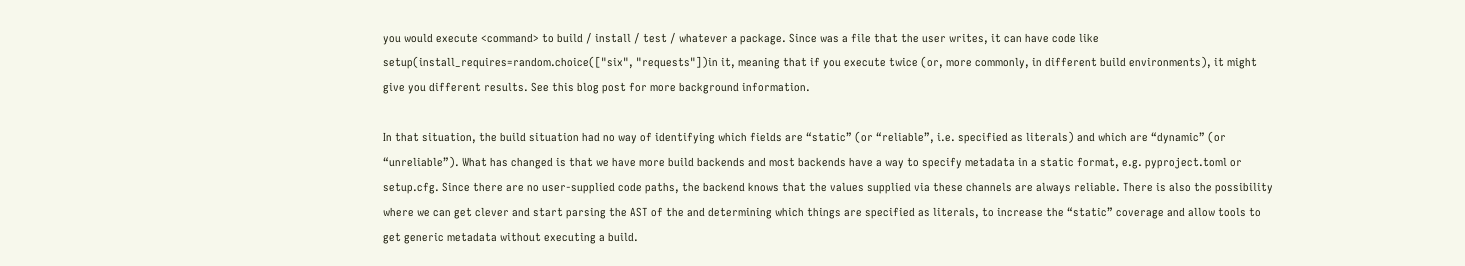you would execute <command> to build / install / test / whatever a package. Since was a file that the user writes, it can have code like setup(install_requires=random.choice(["six", "requests"])in it, meaning that if you execute twice (or, more commonly, in different build environments), it might give you different results. See this blog post for more background information.

In that situation, the build situation had no way of identifying which fields are “static” (or “reliable”, i.e. specified as literals) and which are “dynamic” (or “unreliable”). What has changed is that we have more build backends and most backends have a way to specify metadata in a static format, e.g. pyproject.toml or setup.cfg. Since there are no user-supplied code paths, the backend knows that the values supplied via these channels are always reliable. There is also the possibility where we can get clever and start parsing the AST of the and determining which things are specified as literals, to increase the “static” coverage and allow tools to get generic metadata without executing a build.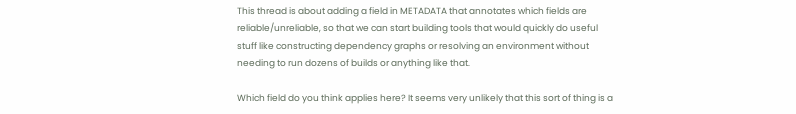This thread is about adding a field in METADATA that annotates which fields are reliable/unreliable, so that we can start building tools that would quickly do useful stuff like constructing dependency graphs or resolving an environment without needing to run dozens of builds or anything like that.

Which field do you think applies here? It seems very unlikely that this sort of thing is a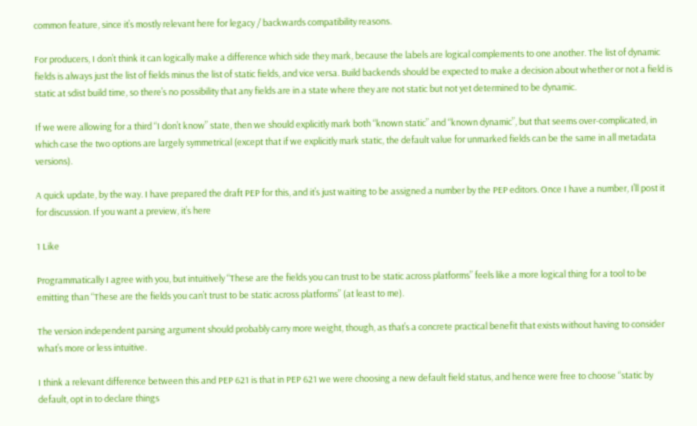common feature, since it’s mostly relevant here for legacy / backwards compatibility reasons.

For producers, I don’t think it can logically make a difference which side they mark, because the labels are logical complements to one another. The list of dynamic fields is always just the list of fields minus the list of static fields, and vice versa. Build backends should be expected to make a decision about whether or not a field is static at sdist build time, so there’s no possibility that any fields are in a state where they are not static but not yet determined to be dynamic.

If we were allowing for a third “I don’t know” state, then we should explicitly mark both “known static” and “known dynamic”, but that seems over-complicated, in which case the two options are largely symmetrical (except that if we explicitly mark static, the default value for unmarked fields can be the same in all metadata versions).

A quick update, by the way. I have prepared the draft PEP for this, and it’s just waiting to be assigned a number by the PEP editors. Once I have a number, I’ll post it for discussion. If you want a preview, it’s here

1 Like

Programmatically I agree with you, but intuitively “These are the fields you can trust to be static across platforms” feels like a more logical thing for a tool to be emitting than “These are the fields you can’t trust to be static across platforms” (at least to me).

The version independent parsing argument should probably carry more weight, though, as that’s a concrete practical benefit that exists without having to consider what’s more or less intuitive.

I think a relevant difference between this and PEP 621 is that in PEP 621 we were choosing a new default field status, and hence were free to choose “static by default, opt in to declare things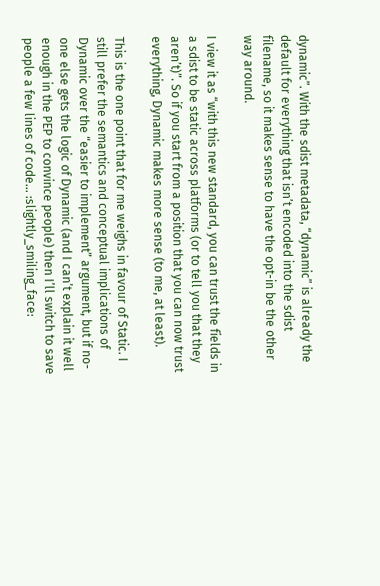dynamic”. With the sdist metadata, “dynamic” is already the default for everything that isn’t encoded into the sdist filename, so it makes sense to have the opt-in be the other way around.

I view it as “with this new standard, you can trust the fields in a sdist to be static across platforms (or to tell you that they aren’t)”. So if you start from a position that you can now trust everything, Dynamic makes more sense (to me, at least).

This is the one point that for me weighs in favour of Static. I still prefer the semantics and conceptual implications of Dynamic over the “easier to implement” argument, but if no-one else gets the logic of Dynamic (and I can’t explain it well enough in the PEP to convince people) then I’ll switch to save people a few lines of code… :slightly_smiling_face: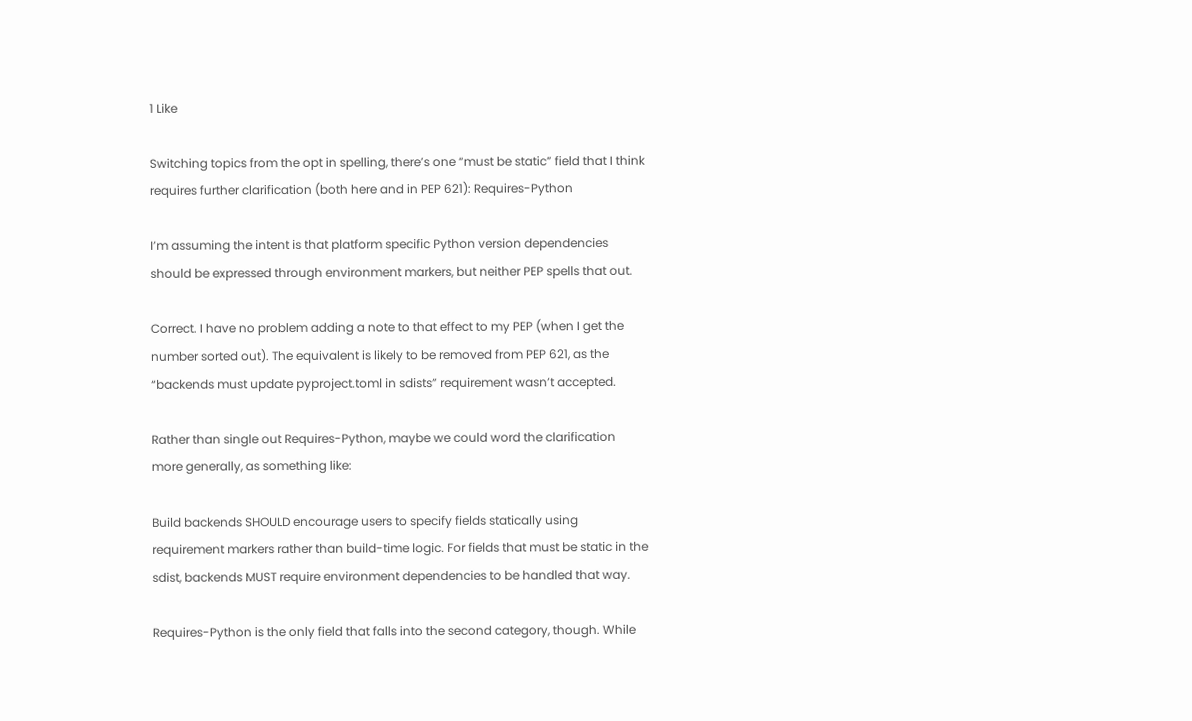1 Like

Switching topics from the opt in spelling, there’s one “must be static” field that I think requires further clarification (both here and in PEP 621): Requires-Python

I’m assuming the intent is that platform specific Python version dependencies should be expressed through environment markers, but neither PEP spells that out.

Correct. I have no problem adding a note to that effect to my PEP (when I get the number sorted out). The equivalent is likely to be removed from PEP 621, as the “backends must update pyproject.toml in sdists” requirement wasn’t accepted.

Rather than single out Requires-Python, maybe we could word the clarification more generally, as something like:

Build backends SHOULD encourage users to specify fields statically using requirement markers rather than build-time logic. For fields that must be static in the sdist, backends MUST require environment dependencies to be handled that way.

Requires-Python is the only field that falls into the second category, though. While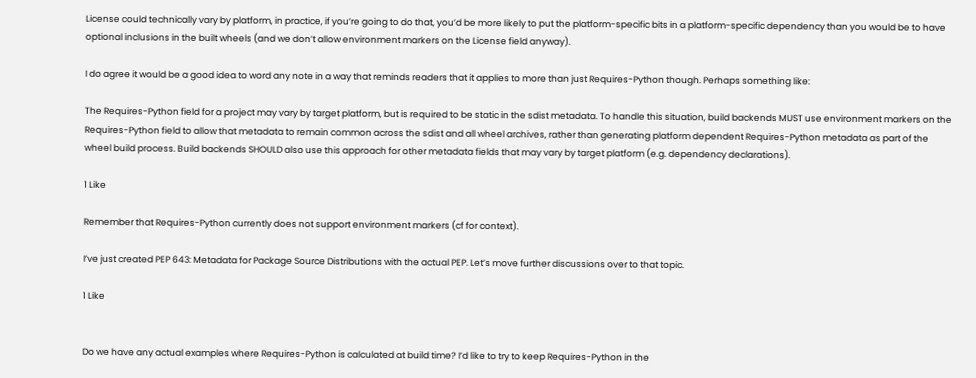License could technically vary by platform, in practice, if you’re going to do that, you’d be more likely to put the platform-specific bits in a platform-specific dependency than you would be to have optional inclusions in the built wheels (and we don’t allow environment markers on the License field anyway).

I do agree it would be a good idea to word any note in a way that reminds readers that it applies to more than just Requires-Python though. Perhaps something like:

The Requires-Python field for a project may vary by target platform, but is required to be static in the sdist metadata. To handle this situation, build backends MUST use environment markers on the Requires-Python field to allow that metadata to remain common across the sdist and all wheel archives, rather than generating platform dependent Requires-Python metadata as part of the wheel build process. Build backends SHOULD also use this approach for other metadata fields that may vary by target platform (e.g. dependency declarations).

1 Like

Remember that Requires-Python currently does not support environment markers (cf for context).

I’ve just created PEP 643: Metadata for Package Source Distributions with the actual PEP. Let’s move further discussions over to that topic.

1 Like


Do we have any actual examples where Requires-Python is calculated at build time? I’d like to try to keep Requires-Python in the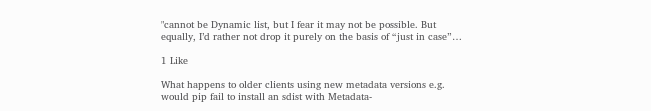"cannot be Dynamic list, but I fear it may not be possible. But equally, I’d rather not drop it purely on the basis of “just in case”…

1 Like

What happens to older clients using new metadata versions e.g. would pip fail to install an sdist with Metadata-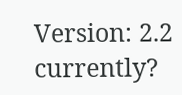Version: 2.2 currently?